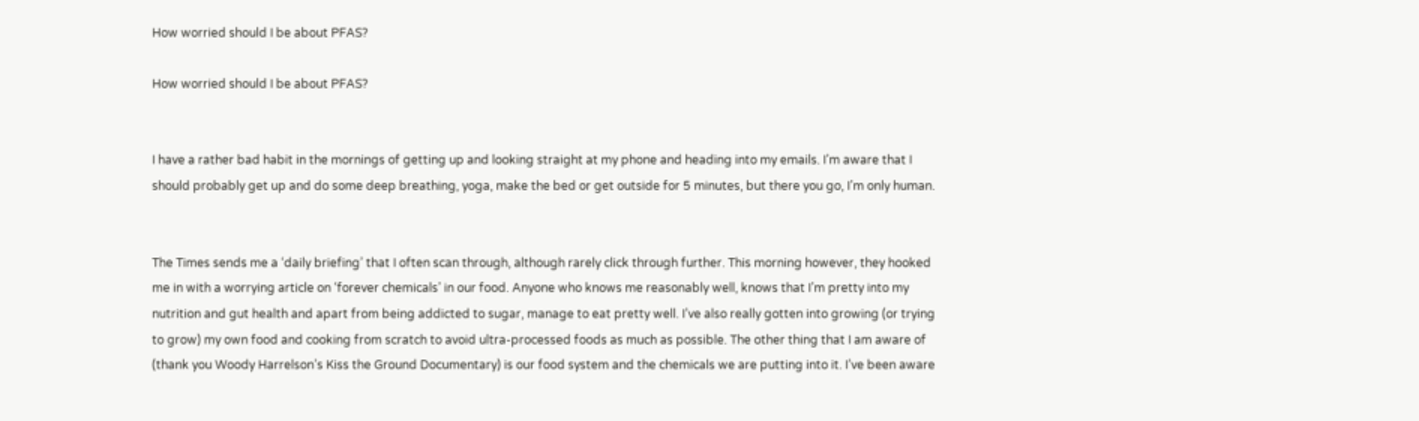How worried should I be about PFAS?

How worried should I be about PFAS?


I have a rather bad habit in the mornings of getting up and looking straight at my phone and heading into my emails. I’m aware that I should probably get up and do some deep breathing, yoga, make the bed or get outside for 5 minutes, but there you go, I’m only human.


The Times sends me a ‘daily briefing’ that I often scan through, although rarely click through further. This morning however, they hooked me in with a worrying article on ‘forever chemicals’ in our food. Anyone who knows me reasonably well, knows that I’m pretty into my nutrition and gut health and apart from being addicted to sugar, manage to eat pretty well. I’ve also really gotten into growing (or trying to grow) my own food and cooking from scratch to avoid ultra-processed foods as much as possible. The other thing that I am aware of (thank you Woody Harrelson’s Kiss the Ground Documentary) is our food system and the chemicals we are putting into it. I’ve been aware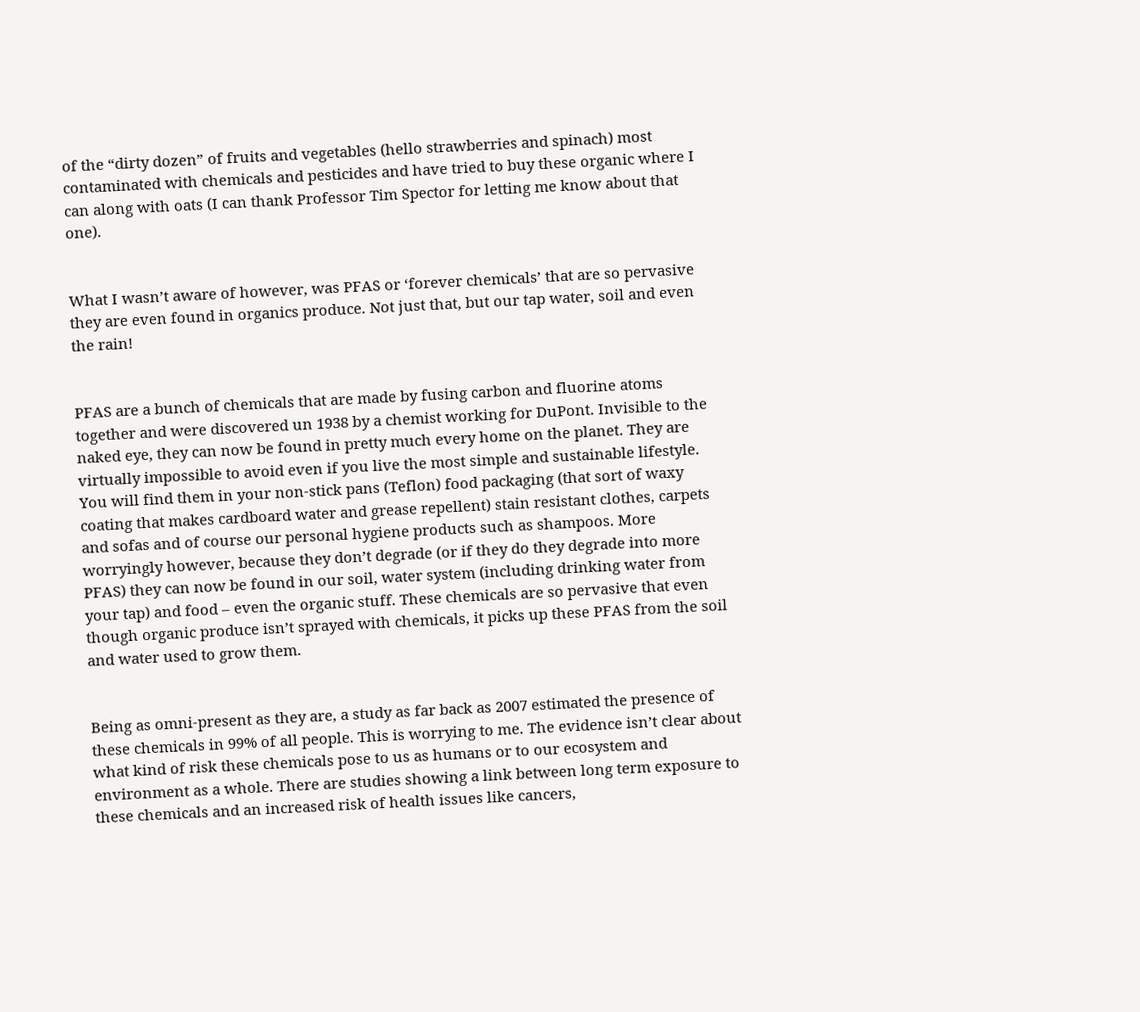of the “dirty dozen” of fruits and vegetables (hello strawberries and spinach) most contaminated with chemicals and pesticides and have tried to buy these organic where I can along with oats (I can thank Professor Tim Spector for letting me know about that one).


What I wasn’t aware of however, was PFAS or ‘forever chemicals’ that are so pervasive they are even found in organics produce. Not just that, but our tap water, soil and even the rain!


PFAS are a bunch of chemicals that are made by fusing carbon and fluorine atoms together and were discovered un 1938 by a chemist working for DuPont. Invisible to the naked eye, they can now be found in pretty much every home on the planet. They are virtually impossible to avoid even if you live the most simple and sustainable lifestyle. You will find them in your non-stick pans (Teflon) food packaging (that sort of waxy coating that makes cardboard water and grease repellent) stain resistant clothes, carpets and sofas and of course our personal hygiene products such as shampoos. More worryingly however, because they don’t degrade (or if they do they degrade into more PFAS) they can now be found in our soil, water system (including drinking water from your tap) and food – even the organic stuff. These chemicals are so pervasive that even though organic produce isn’t sprayed with chemicals, it picks up these PFAS from the soil and water used to grow them.


Being as omni-present as they are, a study as far back as 2007 estimated the presence of these chemicals in 99% of all people. This is worrying to me. The evidence isn’t clear about what kind of risk these chemicals pose to us as humans or to our ecosystem and environment as a whole. There are studies showing a link between long term exposure to these chemicals and an increased risk of health issues like cancers,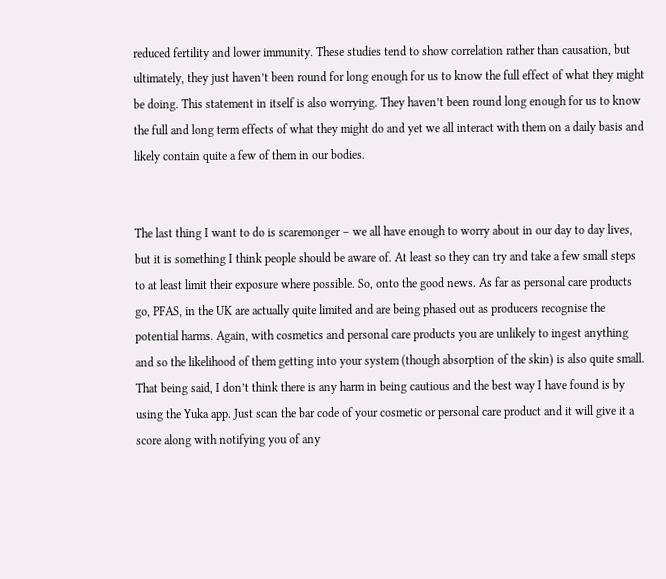reduced fertility and lower immunity. These studies tend to show correlation rather than causation, but ultimately, they just haven’t been round for long enough for us to know the full effect of what they might be doing. This statement in itself is also worrying. They haven’t been round long enough for us to know the full and long term effects of what they might do and yet we all interact with them on a daily basis and likely contain quite a few of them in our bodies.


The last thing I want to do is scaremonger – we all have enough to worry about in our day to day lives, but it is something I think people should be aware of. At least so they can try and take a few small steps to at least limit their exposure where possible. So, onto the good news. As far as personal care products go, PFAS, in the UK are actually quite limited and are being phased out as producers recognise the potential harms. Again, with cosmetics and personal care products you are unlikely to ingest anything and so the likelihood of them getting into your system (though absorption of the skin) is also quite small. That being said, I don’t think there is any harm in being cautious and the best way I have found is by using the Yuka app. Just scan the bar code of your cosmetic or personal care product and it will give it a score along with notifying you of any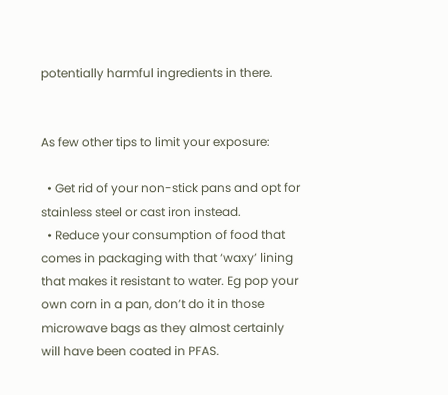potentially harmful ingredients in there.


As few other tips to limit your exposure:

  • Get rid of your non-stick pans and opt for stainless steel or cast iron instead.
  • Reduce your consumption of food that comes in packaging with that ‘waxy’ lining that makes it resistant to water. Eg pop your own corn in a pan, don’t do it in those microwave bags as they almost certainly will have been coated in PFAS.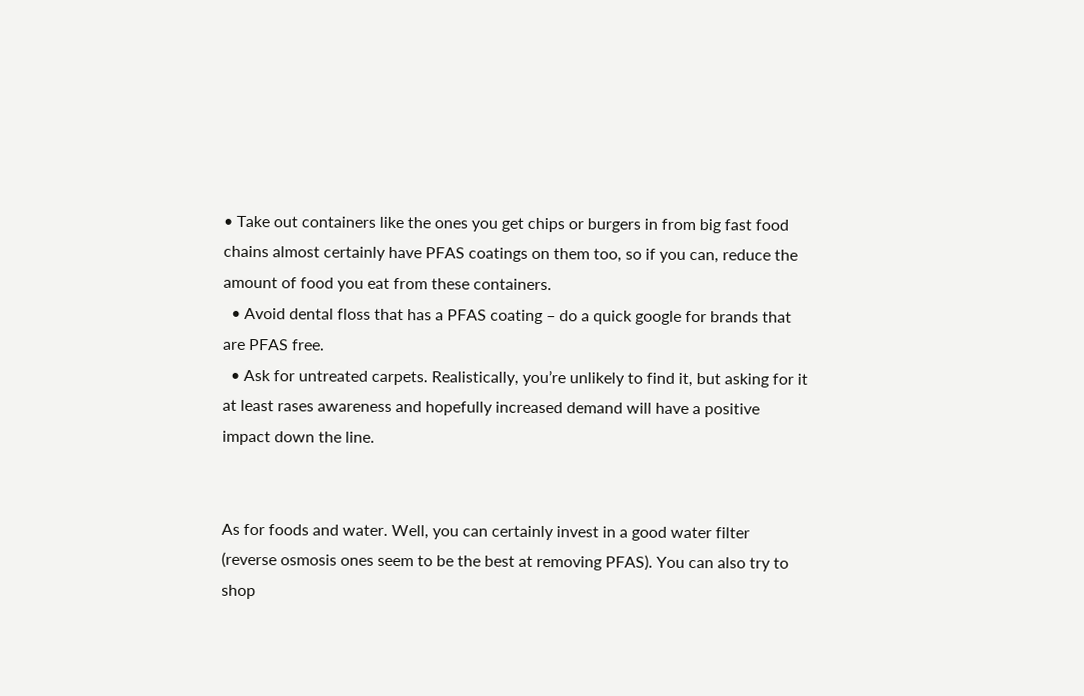• Take out containers like the ones you get chips or burgers in from big fast food chains almost certainly have PFAS coatings on them too, so if you can, reduce the amount of food you eat from these containers.
  • Avoid dental floss that has a PFAS coating – do a quick google for brands that are PFAS free.
  • Ask for untreated carpets. Realistically, you’re unlikely to find it, but asking for it at least rases awareness and hopefully increased demand will have a positive impact down the line.


As for foods and water. Well, you can certainly invest in a good water filter (reverse osmosis ones seem to be the best at removing PFAS). You can also try to shop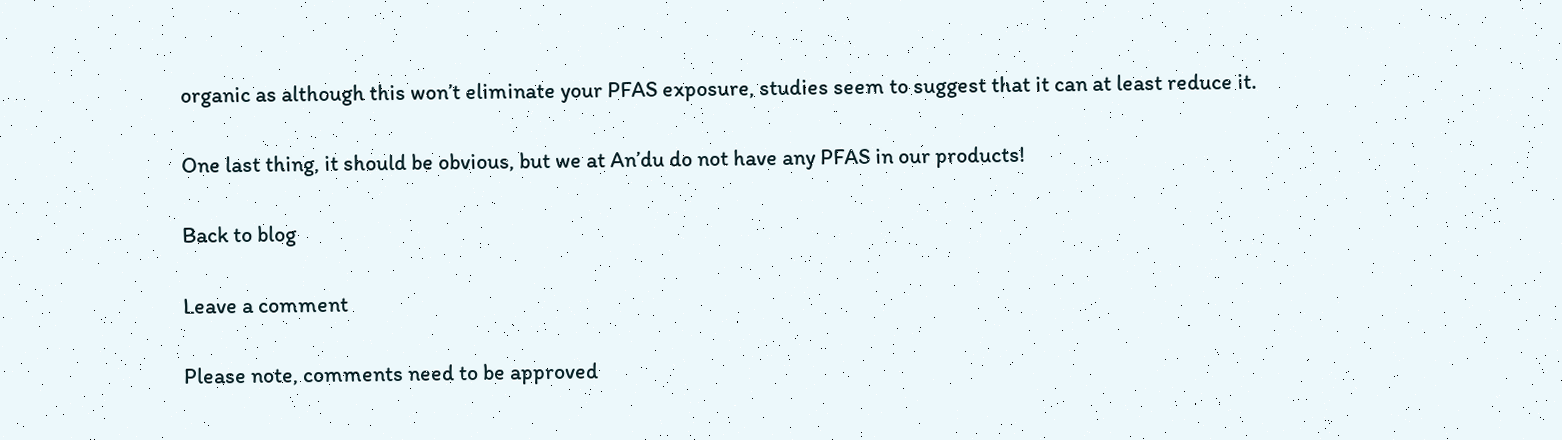organic as although this won’t eliminate your PFAS exposure, studies seem to suggest that it can at least reduce it.

One last thing, it should be obvious, but we at An’du do not have any PFAS in our products!

Back to blog

Leave a comment

Please note, comments need to be approved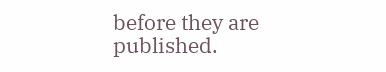before they are published.